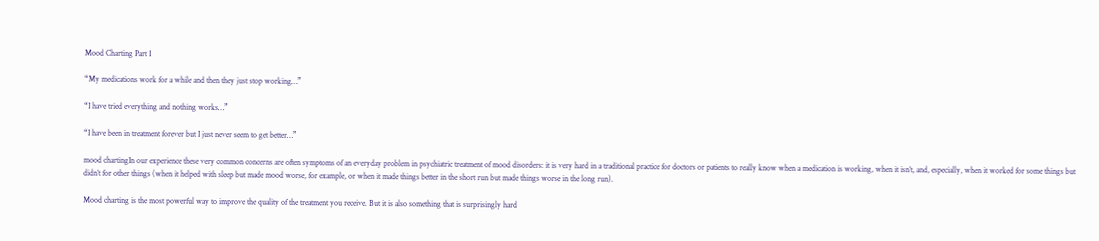Mood Charting Part 1

“My medications work for a while and then they just stop working…”

“I have tried everything and nothing works…”

“I have been in treatment forever but I just never seem to get better…”

mood chartingIn our experience these very common concerns are often symptoms of an everyday problem in psychiatric treatment of mood disorders: it is very hard in a traditional practice for doctors or patients to really know when a medication is working, when it isn’t, and, especially, when it worked for some things but didn’t for other things (when it helped with sleep but made mood worse, for example, or when it made things better in the short run but made things worse in the long run).

Mood charting is the most powerful way to improve the quality of the treatment you receive. But it is also something that is surprisingly hard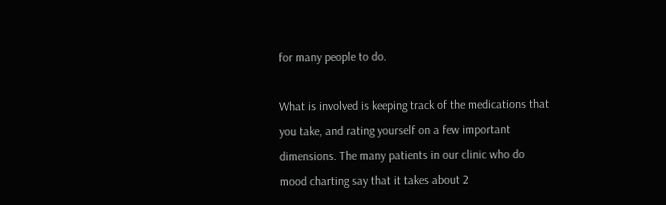for many people to do.

What is involved is keeping track of the medications that you take, and rating yourself on a few important dimensions. The many patients in our clinic who do mood charting say that it takes about 2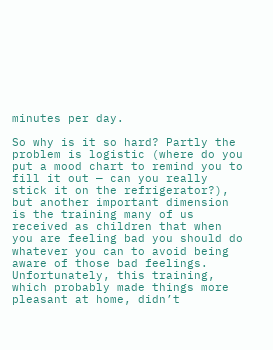minutes per day.

So why is it so hard? Partly the problem is logistic (where do you put a mood chart to remind you to fill it out — can you really stick it on the refrigerator?), but another important dimension is the training many of us received as children that when you are feeling bad you should do whatever you can to avoid being aware of those bad feelings. Unfortunately, this training, which probably made things more pleasant at home, didn’t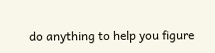do anything to help you figure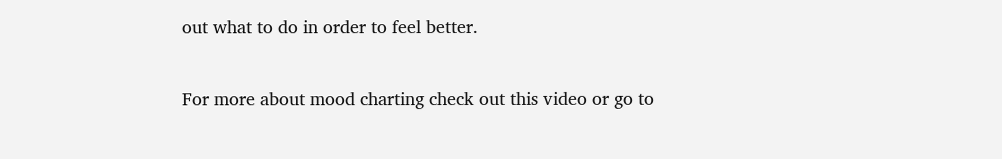out what to do in order to feel better.

For more about mood charting check out this video or go to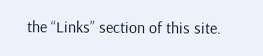the “Links” section of this site.